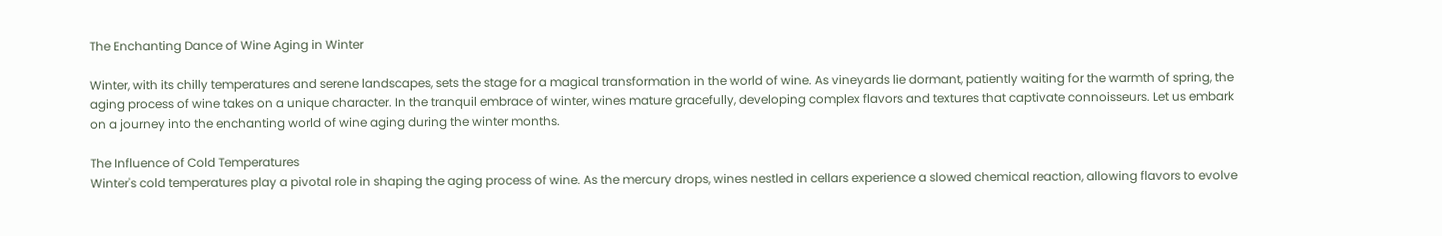The Enchanting Dance of Wine Aging in Winter

Winter, with its chilly temperatures and serene landscapes, sets the stage for a magical transformation in the world of wine. As vineyards lie dormant, patiently waiting for the warmth of spring, the aging process of wine takes on a unique character. In the tranquil embrace of winter, wines mature gracefully, developing complex flavors and textures that captivate connoisseurs. Let us embark on a journey into the enchanting world of wine aging during the winter months.

The Influence of Cold Temperatures
Winter's cold temperatures play a pivotal role in shaping the aging process of wine. As the mercury drops, wines nestled in cellars experience a slowed chemical reaction, allowing flavors to evolve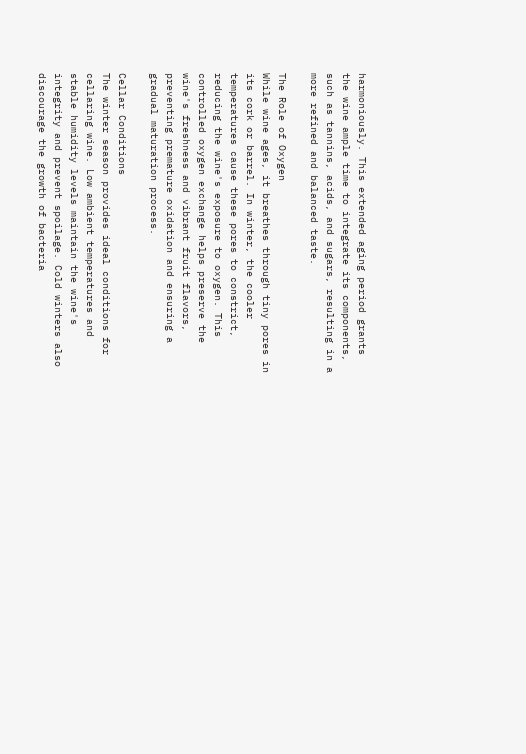harmoniously. This extended aging period grants the wine ample time to integrate its components, such as tannins, acids, and sugars, resulting in a more refined and balanced taste.

The Role of Oxygen
While wine ages, it breathes through tiny pores in its cork or barrel. In winter, the cooler temperatures cause these pores to constrict, reducing the wine's exposure to oxygen. This controlled oxygen exchange helps preserve the wine's freshness and vibrant fruit flavors, preventing premature oxidation and ensuring a gradual maturation process.

Cellar Conditions
The winter season provides ideal conditions for cellaring wine. Low ambient temperatures and stable humidity levels maintain the wine's integrity and prevent spoilage. Cold winters also discourage the growth of bacteria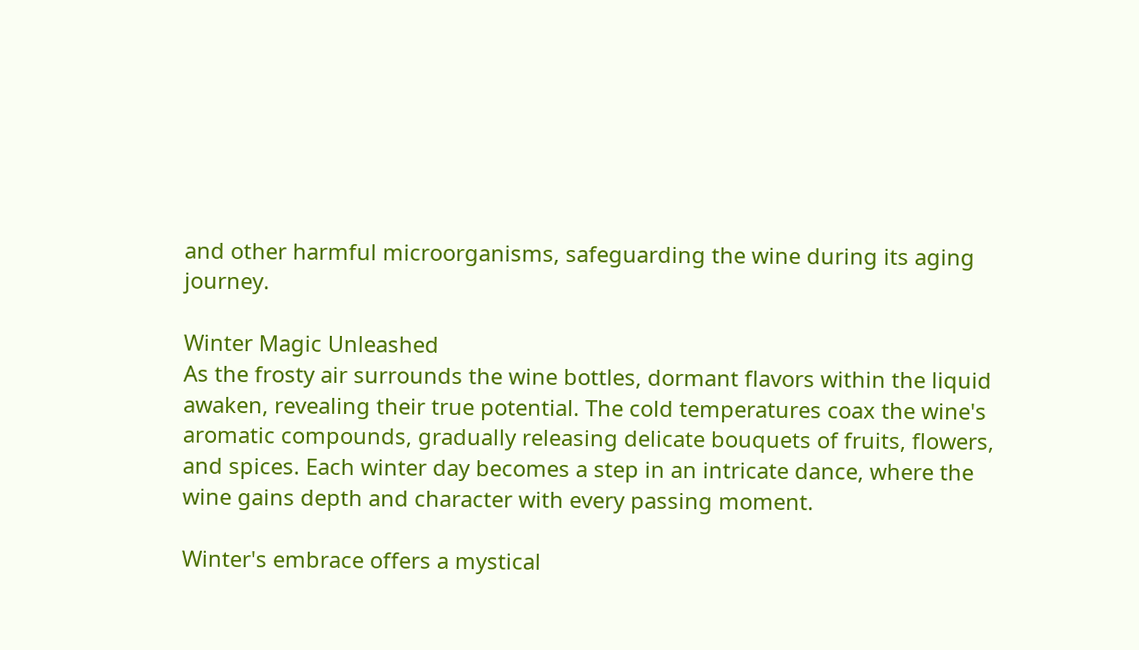and other harmful microorganisms, safeguarding the wine during its aging journey.

Winter Magic Unleashed
As the frosty air surrounds the wine bottles, dormant flavors within the liquid awaken, revealing their true potential. The cold temperatures coax the wine's aromatic compounds, gradually releasing delicate bouquets of fruits, flowers, and spices. Each winter day becomes a step in an intricate dance, where the wine gains depth and character with every passing moment.

Winter's embrace offers a mystical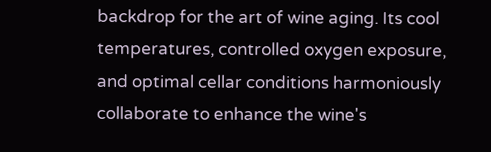backdrop for the art of wine aging. Its cool temperatures, controlled oxygen exposure, and optimal cellar conditions harmoniously collaborate to enhance the wine's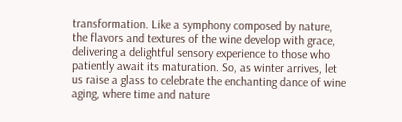transformation. Like a symphony composed by nature, the flavors and textures of the wine develop with grace, delivering a delightful sensory experience to those who patiently await its maturation. So, as winter arrives, let us raise a glass to celebrate the enchanting dance of wine aging, where time and nature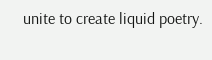unite to create liquid poetry.